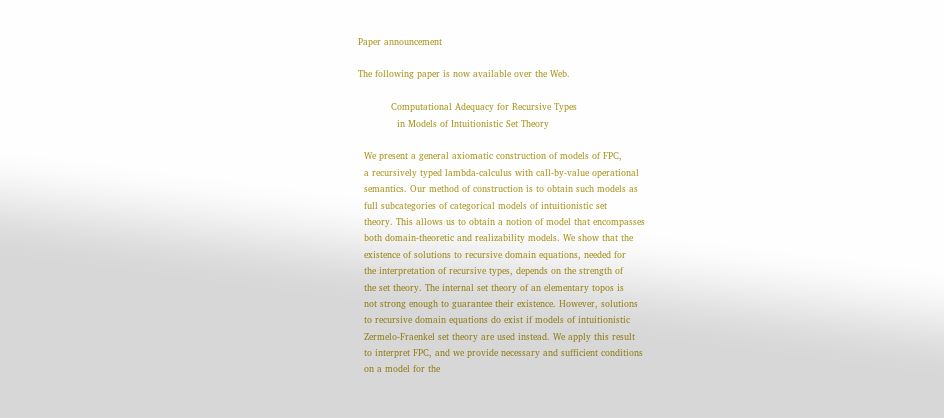Paper announcement

The following paper is now available over the Web.

           Computational Adequacy for Recursive Types
             in Models of Intuitionistic Set Theory

  We present a general axiomatic construction of models of FPC,
  a recursively typed lambda-calculus with call-by-value operational
  semantics. Our method of construction is to obtain such models as
  full subcategories of categorical models of intuitionistic set
  theory. This allows us to obtain a notion of model that encompasses
  both domain-theoretic and realizability models. We show that the
  existence of solutions to recursive domain equations, needed for
  the interpretation of recursive types, depends on the strength of
  the set theory. The internal set theory of an elementary topos is
  not strong enough to guarantee their existence. However, solutions
  to recursive domain equations do exist if models of intuitionistic
  Zermelo-Fraenkel set theory are used instead. We apply this result
  to interpret FPC, and we provide necessary and sufficient conditions
  on a model for the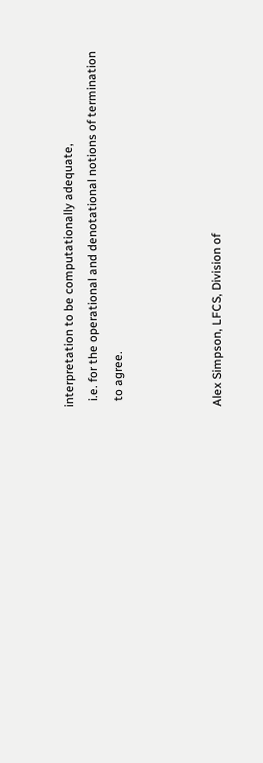interpretation to be computationally adequate,
  i.e. for the operational and denotational notions of termination
  to agree.



Alex Simpson, LFCS, Division of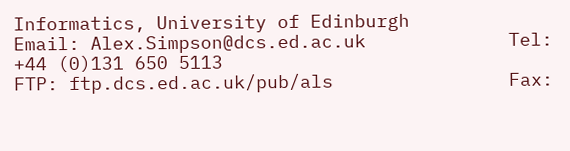Informatics, University of Edinburgh
Email: Alex.Simpson@dcs.ed.ac.uk             Tel: +44 (0)131 650 5113
FTP: ftp.dcs.ed.ac.uk/pub/als                Fax: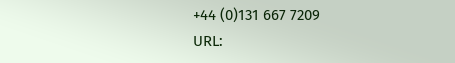+44 (0)131 667 7209
URL: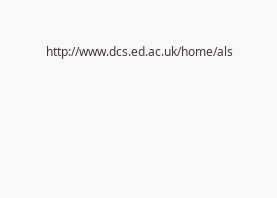http://www.dcs.ed.ac.uk/home/als